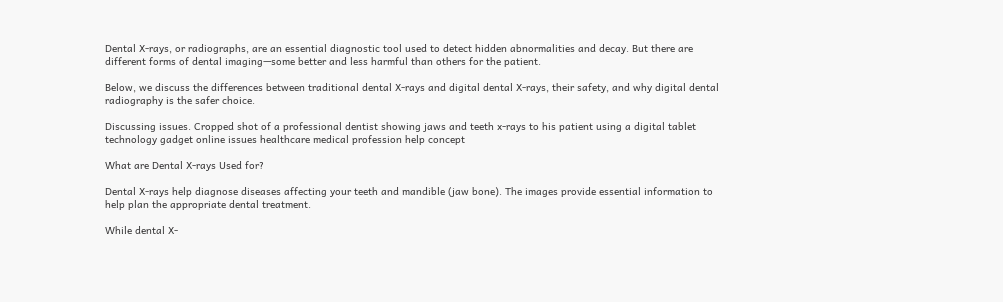Dental X-rays, or radiographs, are an essential diagnostic tool used to detect hidden abnormalities and decay. But there are different forms of dental imaging—some better and less harmful than others for the patient.

Below, we discuss the differences between traditional dental X-rays and digital dental X-rays, their safety, and why digital dental radiography is the safer choice.

Discussing issues. Cropped shot of a professional dentist showing jaws and teeth x-rays to his patient using a digital tablet technology gadget online issues healthcare medical profession help concept

What are Dental X-rays Used for?

Dental X-rays help diagnose diseases affecting your teeth and mandible (jaw bone). The images provide essential information to help plan the appropriate dental treatment.

While dental X-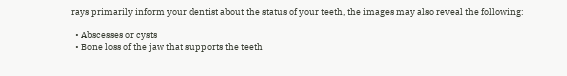rays primarily inform your dentist about the status of your teeth, the images may also reveal the following:

  • Abscesses or cysts
  • Bone loss of the jaw that supports the teeth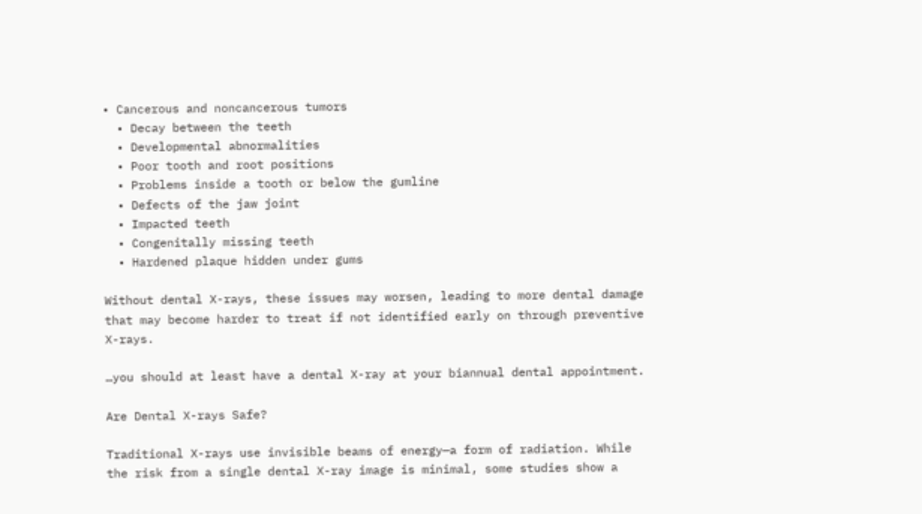• Cancerous and noncancerous tumors
  • Decay between the teeth
  • Developmental abnormalities
  • Poor tooth and root positions
  • Problems inside a tooth or below the gumline
  • Defects of the jaw joint
  • Impacted teeth
  • Congenitally missing teeth
  • Hardened plaque hidden under gums

Without dental X-rays, these issues may worsen, leading to more dental damage that may become harder to treat if not identified early on through preventive X-rays.

…you should at least have a dental X-ray at your biannual dental appointment.

Are Dental X-rays Safe?

Traditional X-rays use invisible beams of energy—a form of radiation. While the risk from a single dental X-ray image is minimal, some studies show a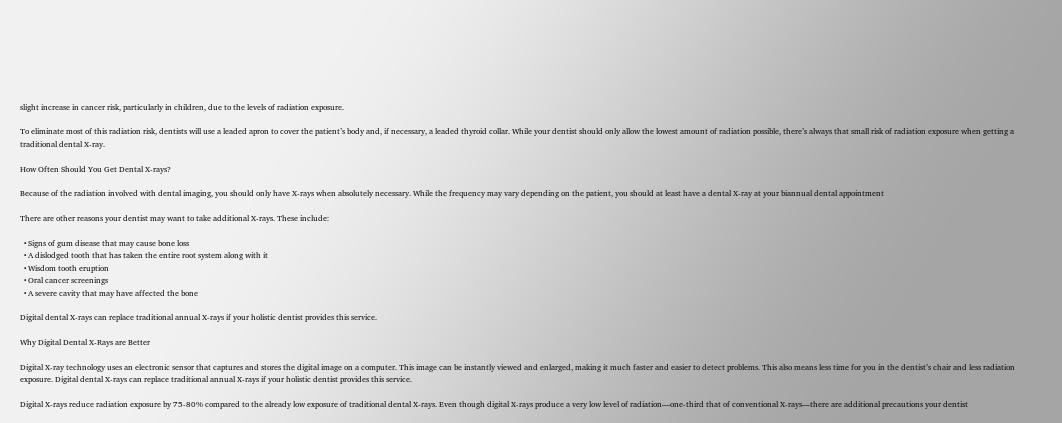slight increase in cancer risk, particularly in children, due to the levels of radiation exposure.

To eliminate most of this radiation risk, dentists will use a leaded apron to cover the patient’s body and, if necessary, a leaded thyroid collar. While your dentist should only allow the lowest amount of radiation possible, there’s always that small risk of radiation exposure when getting a traditional dental X-ray.

How Often Should You Get Dental X-rays?

Because of the radiation involved with dental imaging, you should only have X-rays when absolutely necessary. While the frequency may vary depending on the patient, you should at least have a dental X-ray at your biannual dental appointment

There are other reasons your dentist may want to take additional X-rays. These include:

  • Signs of gum disease that may cause bone loss
  • A dislodged tooth that has taken the entire root system along with it
  • Wisdom tooth eruption
  • Oral cancer screenings
  • A severe cavity that may have affected the bone

Digital dental X-rays can replace traditional annual X-rays if your holistic dentist provides this service.

Why Digital Dental X-Rays are Better

Digital X-ray technology uses an electronic sensor that captures and stores the digital image on a computer. This image can be instantly viewed and enlarged, making it much faster and easier to detect problems. This also means less time for you in the dentist’s chair and less radiation exposure. Digital dental X-rays can replace traditional annual X-rays if your holistic dentist provides this service.

Digital X-rays reduce radiation exposure by 75-80% compared to the already low exposure of traditional dental X-rays. Even though digital X-rays produce a very low level of radiation—one-third that of conventional X-rays—there are additional precautions your dentist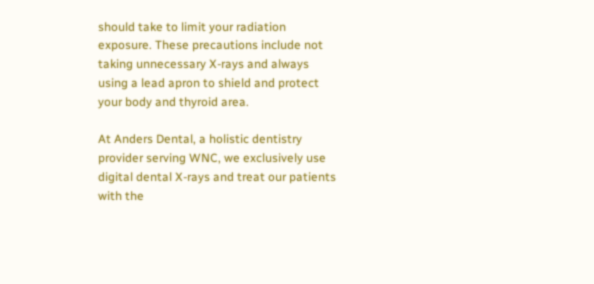should take to limit your radiation exposure. These precautions include not taking unnecessary X-rays and always using a lead apron to shield and protect your body and thyroid area.

At Anders Dental, a holistic dentistry provider serving WNC, we exclusively use digital dental X-rays and treat our patients with the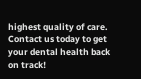highest quality of care. Contact us today to get your dental health back on track!